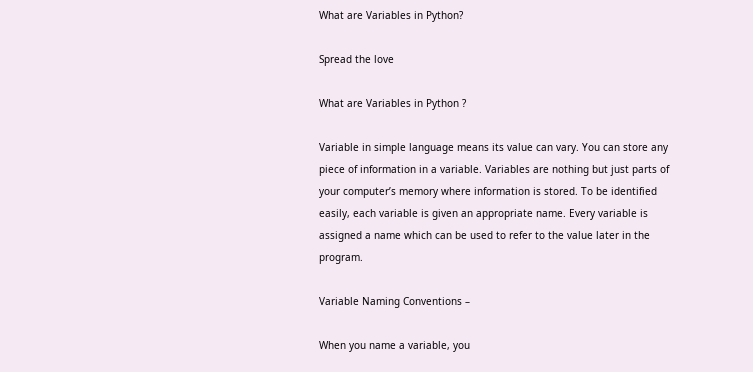What are Variables in Python?

Spread the love

What are Variables in Python ?

Variable in simple language means its value can vary. You can store any piece of information in a variable. Variables are nothing but just parts of your computer’s memory where information is stored. To be identified easily, each variable is given an appropriate name. Every variable is assigned a name which can be used to refer to the value later in the program.

Variable Naming Conventions –

When you name a variable, you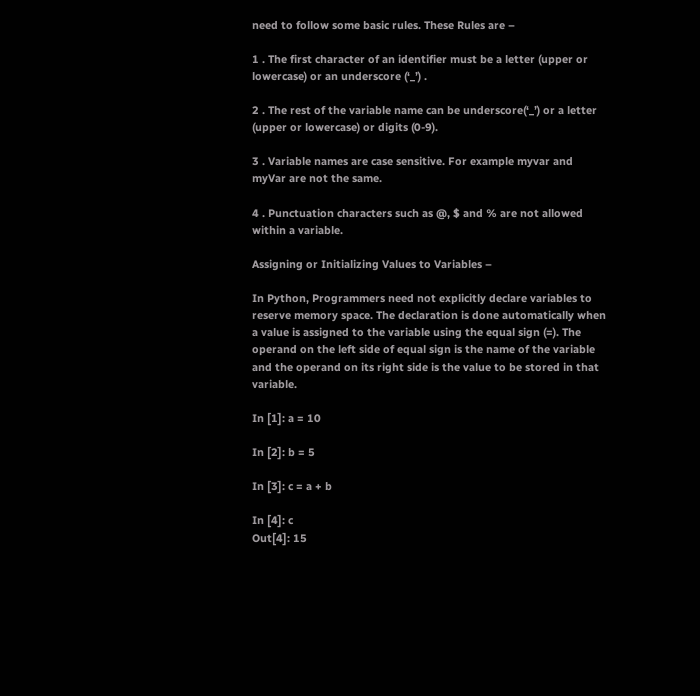need to follow some basic rules. These Rules are –

1 . The first character of an identifier must be a letter (upper or lowercase) or an underscore (‘_’) .

2 . The rest of the variable name can be underscore(‘_’) or a letter (upper or lowercase) or digits (0-9).

3 . Variable names are case sensitive. For example myvar and myVar are not the same.

4 . Punctuation characters such as @, $ and % are not allowed within a variable.

Assigning or Initializing Values to Variables –

In Python, Programmers need not explicitly declare variables to reserve memory space. The declaration is done automatically when a value is assigned to the variable using the equal sign (=). The operand on the left side of equal sign is the name of the variable and the operand on its right side is the value to be stored in that variable.

In [1]: a = 10

In [2]: b = 5

In [3]: c = a + b

In [4]: c
Out[4]: 15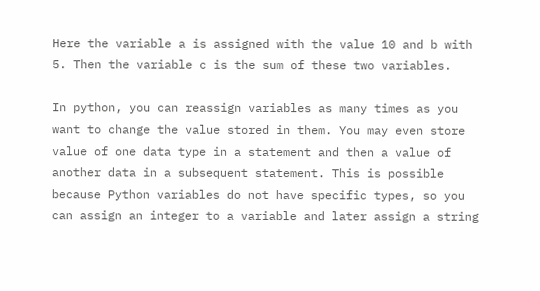Here the variable a is assigned with the value 10 and b with 5. Then the variable c is the sum of these two variables.

In python, you can reassign variables as many times as you want to change the value stored in them. You may even store value of one data type in a statement and then a value of another data in a subsequent statement. This is possible because Python variables do not have specific types, so you can assign an integer to a variable and later assign a string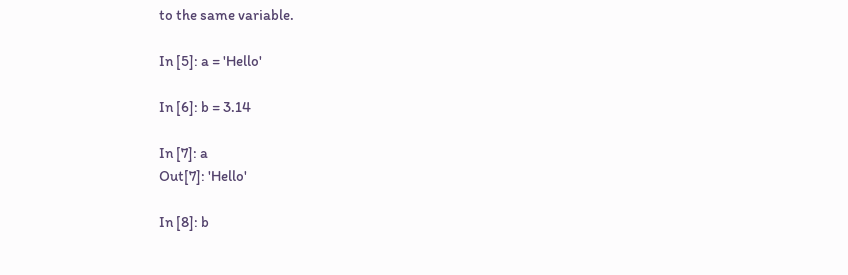to the same variable.

In [5]: a = 'Hello'

In [6]: b = 3.14

In [7]: a
Out[7]: 'Hello'

In [8]: b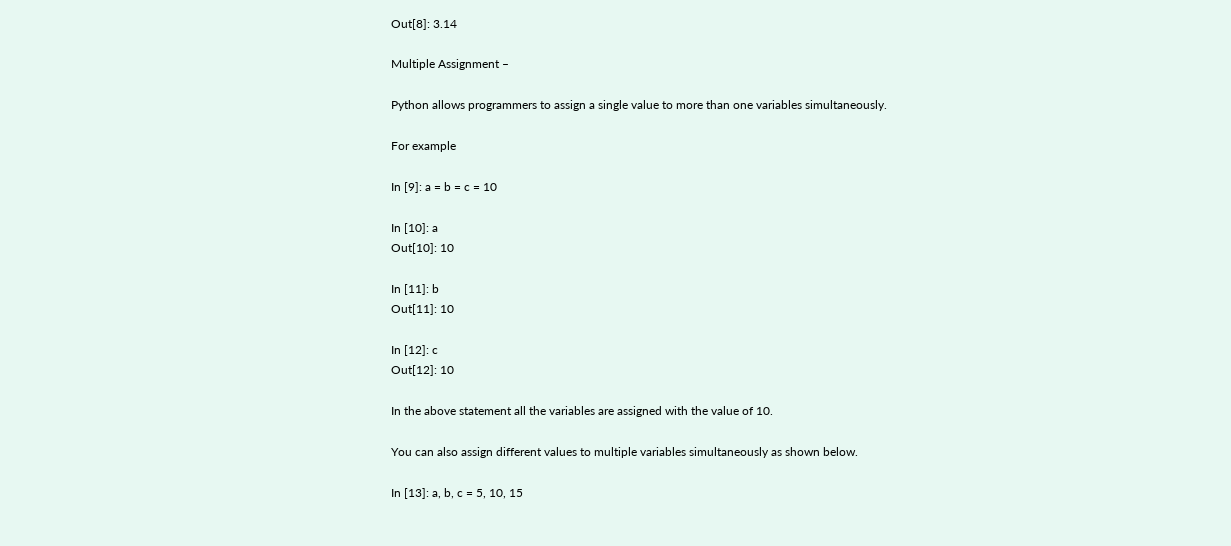Out[8]: 3.14

Multiple Assignment –

Python allows programmers to assign a single value to more than one variables simultaneously.

For example

In [9]: a = b = c = 10

In [10]: a
Out[10]: 10

In [11]: b
Out[11]: 10

In [12]: c
Out[12]: 10

In the above statement all the variables are assigned with the value of 10.

You can also assign different values to multiple variables simultaneously as shown below.

In [13]: a, b, c = 5, 10, 15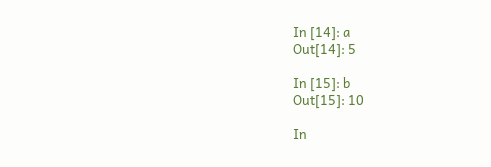In [14]: a
Out[14]: 5

In [15]: b
Out[15]: 10

In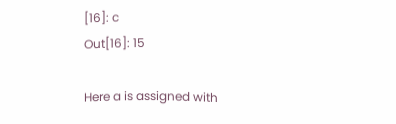[16]: c
Out[16]: 15

Here a is assigned with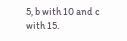5, b with 10 and c with 15.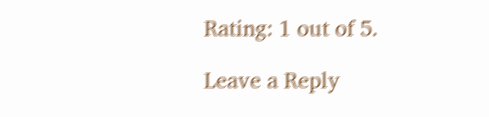Rating: 1 out of 5.

Leave a Reply